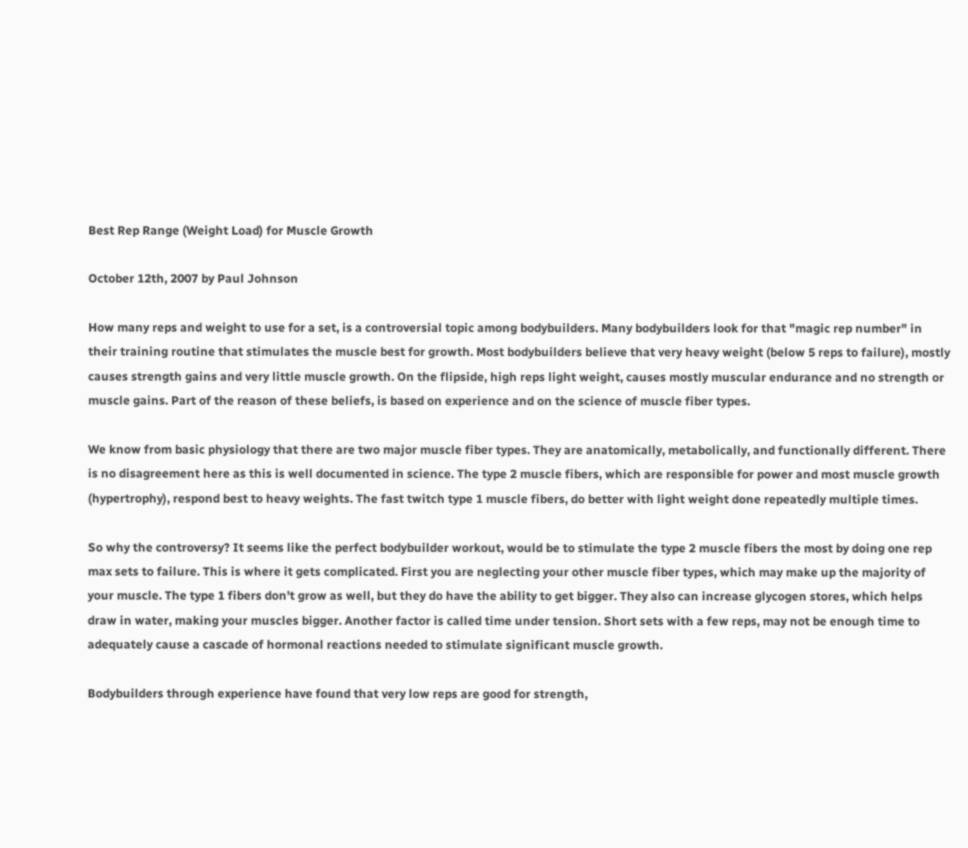Best Rep Range (Weight Load) for Muscle Growth

October 12th, 2007 by Paul Johnson

How many reps and weight to use for a set, is a controversial topic among bodybuilders. Many bodybuilders look for that "magic rep number" in their training routine that stimulates the muscle best for growth. Most bodybuilders believe that very heavy weight (below 5 reps to failure), mostly causes strength gains and very little muscle growth. On the flipside, high reps light weight, causes mostly muscular endurance and no strength or muscle gains. Part of the reason of these beliefs, is based on experience and on the science of muscle fiber types.

We know from basic physiology that there are two major muscle fiber types. They are anatomically, metabolically, and functionally different. There is no disagreement here as this is well documented in science. The type 2 muscle fibers, which are responsible for power and most muscle growth (hypertrophy), respond best to heavy weights. The fast twitch type 1 muscle fibers, do better with light weight done repeatedly multiple times.

So why the controversy? It seems like the perfect bodybuilder workout, would be to stimulate the type 2 muscle fibers the most by doing one rep max sets to failure. This is where it gets complicated. First you are neglecting your other muscle fiber types, which may make up the majority of your muscle. The type 1 fibers don't grow as well, but they do have the ability to get bigger. They also can increase glycogen stores, which helps draw in water, making your muscles bigger. Another factor is called time under tension. Short sets with a few reps, may not be enough time to adequately cause a cascade of hormonal reactions needed to stimulate significant muscle growth.

Bodybuilders through experience have found that very low reps are good for strength,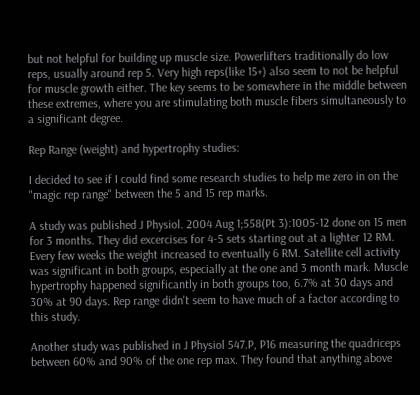but not helpful for building up muscle size. Powerlifters traditionally do low reps, usually around rep 5. Very high reps(like 15+) also seem to not be helpful for muscle growth either. The key seems to be somewhere in the middle between these extremes, where you are stimulating both muscle fibers simultaneously to a significant degree.

Rep Range (weight) and hypertrophy studies:

I decided to see if I could find some research studies to help me zero in on the "magic rep range" between the 5 and 15 rep marks.

A study was published J Physiol. 2004 Aug 1;558(Pt 3):1005-12 done on 15 men for 3 months. They did excercises for 4-5 sets starting out at a lighter 12 RM. Every few weeks the weight increased to eventually 6 RM. Satellite cell activity was significant in both groups, especially at the one and 3 month mark. Muscle hypertrophy happened significantly in both groups too, 6.7% at 30 days and 30% at 90 days. Rep range didn't seem to have much of a factor according to this study.

Another study was published in J Physiol 547.P, P16 measuring the quadriceps between 60% and 90% of the one rep max. They found that anything above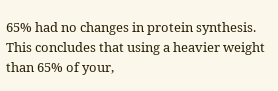65% had no changes in protein synthesis. This concludes that using a heavier weight than 65% of your,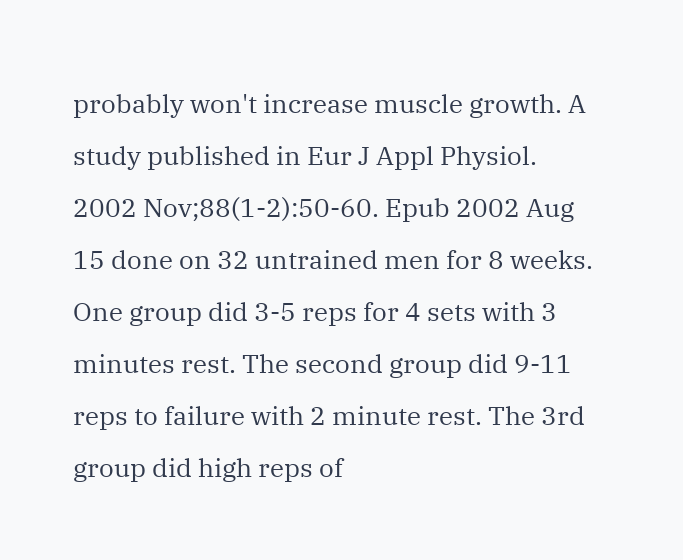probably won't increase muscle growth. A study published in Eur J Appl Physiol. 2002 Nov;88(1-2):50-60. Epub 2002 Aug 15 done on 32 untrained men for 8 weeks. One group did 3-5 reps for 4 sets with 3 minutes rest. The second group did 9-11 reps to failure with 2 minute rest. The 3rd group did high reps of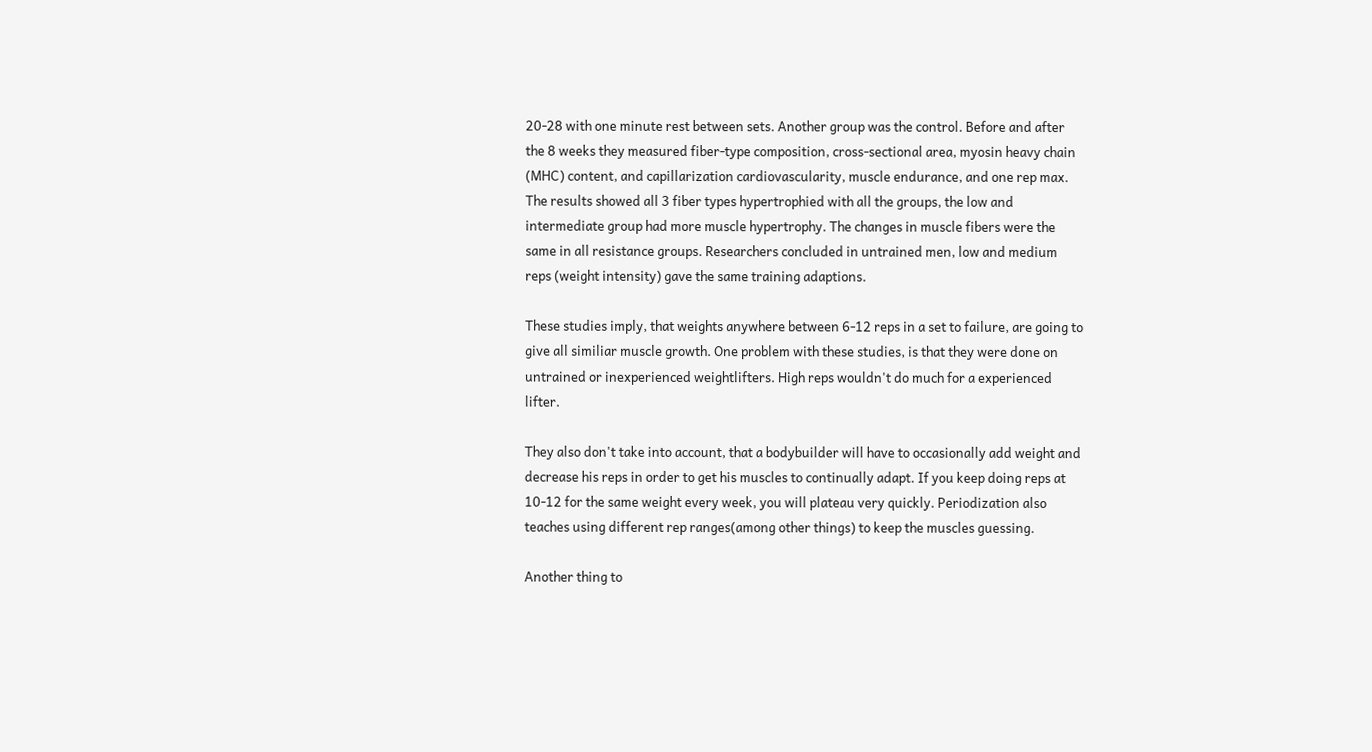20-28 with one minute rest between sets. Another group was the control. Before and after the 8 weeks they measured fiber-type composition, cross-sectional area, myosin heavy chain (MHC) content, and capillarization cardiovascularity, muscle endurance, and one rep max. The results showed all 3 fiber types hypertrophied with all the groups, the low and intermediate group had more muscle hypertrophy. The changes in muscle fibers were the same in all resistance groups. Researchers concluded in untrained men, low and medium reps (weight intensity) gave the same training adaptions.

These studies imply, that weights anywhere between 6-12 reps in a set to failure, are going to give all similiar muscle growth. One problem with these studies, is that they were done on untrained or inexperienced weightlifters. High reps wouldn't do much for a experienced lifter.

They also don't take into account, that a bodybuilder will have to occasionally add weight and decrease his reps in order to get his muscles to continually adapt. If you keep doing reps at 10-12 for the same weight every week, you will plateau very quickly. Periodization also teaches using different rep ranges(among other things) to keep the muscles guessing.

Another thing to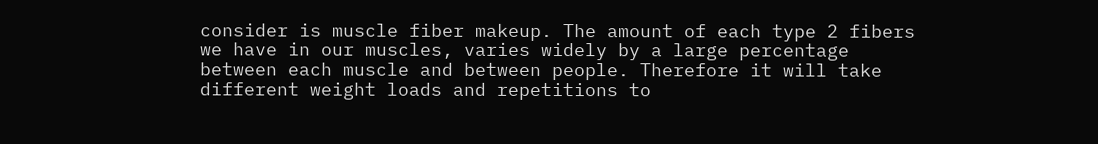consider is muscle fiber makeup. The amount of each type 2 fibers we have in our muscles, varies widely by a large percentage between each muscle and between people. Therefore it will take different weight loads and repetitions to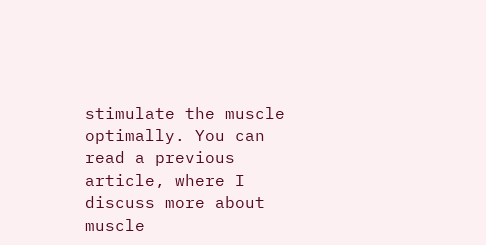stimulate the muscle optimally. You can read a previous article, where I discuss more about muscle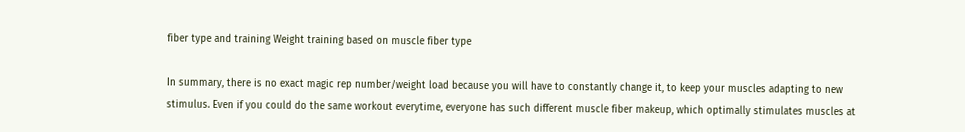fiber type and training Weight training based on muscle fiber type

In summary, there is no exact magic rep number/weight load because you will have to constantly change it, to keep your muscles adapting to new stimulus. Even if you could do the same workout everytime, everyone has such different muscle fiber makeup, which optimally stimulates muscles at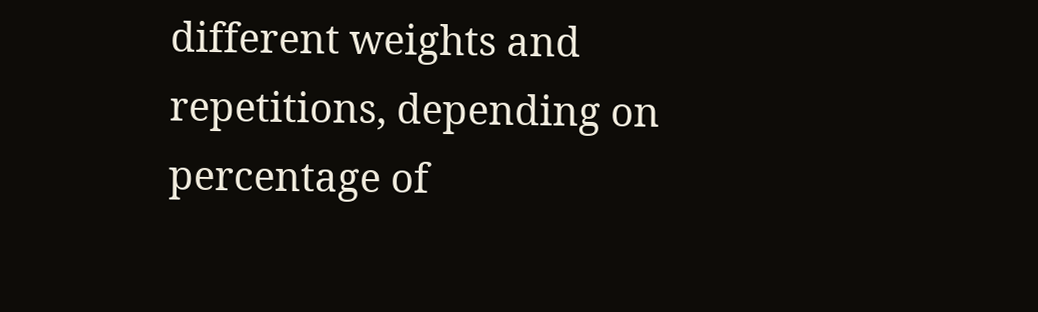different weights and repetitions, depending on percentage of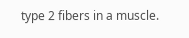type 2 fibers in a muscle.